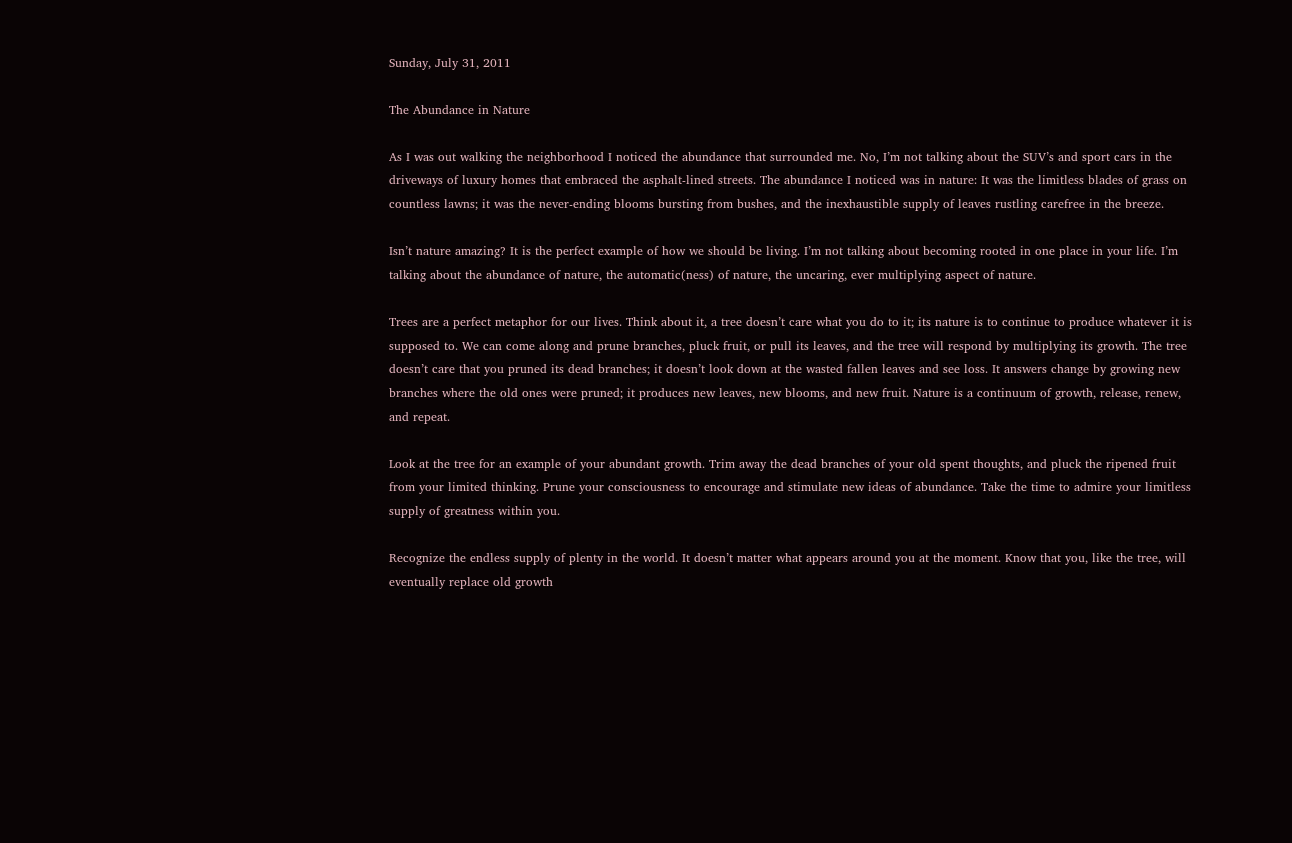Sunday, July 31, 2011

The Abundance in Nature

As I was out walking the neighborhood I noticed the abundance that surrounded me. No, I’m not talking about the SUV’s and sport cars in the driveways of luxury homes that embraced the asphalt-lined streets. The abundance I noticed was in nature: It was the limitless blades of grass on countless lawns; it was the never-ending blooms bursting from bushes, and the inexhaustible supply of leaves rustling carefree in the breeze.

Isn’t nature amazing? It is the perfect example of how we should be living. I’m not talking about becoming rooted in one place in your life. I’m talking about the abundance of nature, the automatic(ness) of nature, the uncaring, ever multiplying aspect of nature.

Trees are a perfect metaphor for our lives. Think about it, a tree doesn’t care what you do to it; its nature is to continue to produce whatever it is supposed to. We can come along and prune branches, pluck fruit, or pull its leaves, and the tree will respond by multiplying its growth. The tree doesn’t care that you pruned its dead branches; it doesn’t look down at the wasted fallen leaves and see loss. It answers change by growing new branches where the old ones were pruned; it produces new leaves, new blooms, and new fruit. Nature is a continuum of growth, release, renew, and repeat.

Look at the tree for an example of your abundant growth. Trim away the dead branches of your old spent thoughts, and pluck the ripened fruit from your limited thinking. Prune your consciousness to encourage and stimulate new ideas of abundance. Take the time to admire your limitless supply of greatness within you.

Recognize the endless supply of plenty in the world. It doesn’t matter what appears around you at the moment. Know that you, like the tree, will eventually replace old growth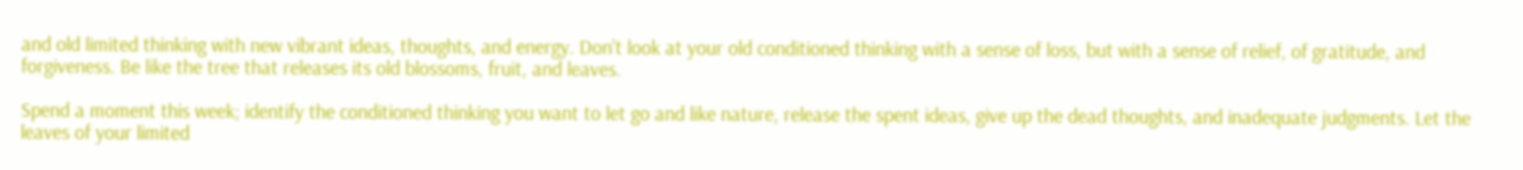and old limited thinking with new vibrant ideas, thoughts, and energy. Don’t look at your old conditioned thinking with a sense of loss, but with a sense of relief, of gratitude, and forgiveness. Be like the tree that releases its old blossoms, fruit, and leaves.

Spend a moment this week; identify the conditioned thinking you want to let go and like nature, release the spent ideas, give up the dead thoughts, and inadequate judgments. Let the leaves of your limited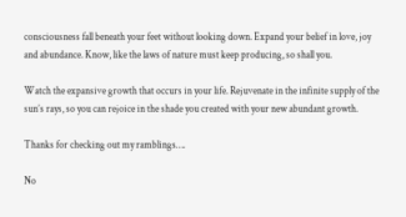consciousness fall beneath your feet without looking down. Expand your belief in love, joy and abundance. Know, like the laws of nature must keep producing, so shall you.

Watch the expansive growth that occurs in your life. Rejuvenate in the infinite supply of the sun’s rays, so you can rejoice in the shade you created with your new abundant growth.

Thanks for checking out my ramblings….

No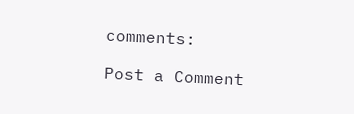comments:

Post a Comment